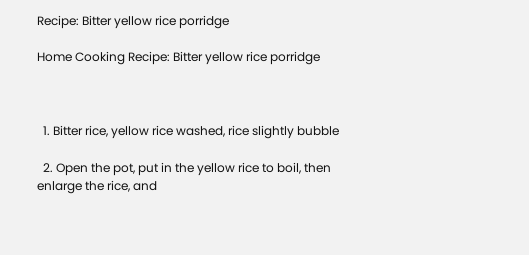Recipe: Bitter yellow rice porridge

Home Cooking Recipe: Bitter yellow rice porridge



  1. Bitter rice, yellow rice washed, rice slightly bubble

  2. Open the pot, put in the yellow rice to boil, then enlarge the rice, and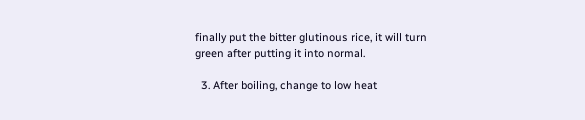finally put the bitter glutinous rice, it will turn green after putting it into normal.

  3. After boiling, change to low heat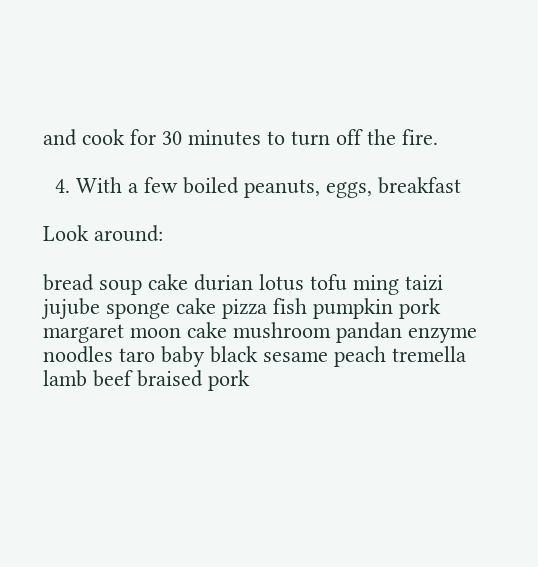and cook for 30 minutes to turn off the fire.

  4. With a few boiled peanuts, eggs, breakfast

Look around:

bread soup cake durian lotus tofu ming taizi jujube sponge cake pizza fish pumpkin pork margaret moon cake mushroom pandan enzyme noodles taro baby black sesame peach tremella lamb beef braised pork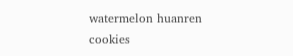watermelon huanren cookies